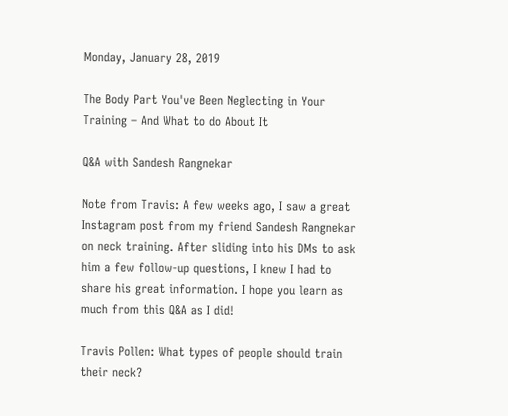Monday, January 28, 2019

The Body Part You've Been Neglecting in Your Training – And What to do About It

Q&A with Sandesh Rangnekar

Note from Travis: A few weeks ago, I saw a great Instagram post from my friend Sandesh Rangnekar on neck training. After sliding into his DMs to ask him a few follow-up questions, I knew I had to share his great information. I hope you learn as much from this Q&A as I did!

Travis Pollen: What types of people should train their neck?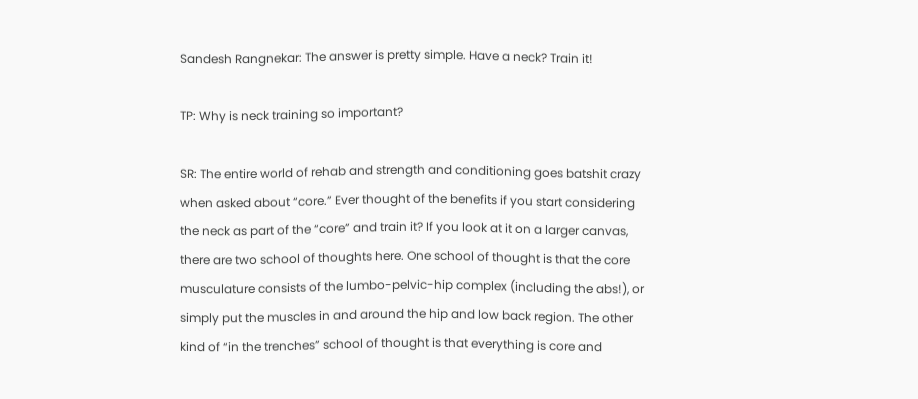Sandesh Rangnekar: The answer is pretty simple. Have a neck? Train it!

TP: Why is neck training so important?

SR: The entire world of rehab and strength and conditioning goes batshit crazy when asked about “core.” Ever thought of the benefits if you start considering the neck as part of the “core” and train it? If you look at it on a larger canvas, there are two school of thoughts here. One school of thought is that the core musculature consists of the lumbo-pelvic-hip complex (including the abs!), or simply put the muscles in and around the hip and low back region. The other kind of “in the trenches” school of thought is that everything is core and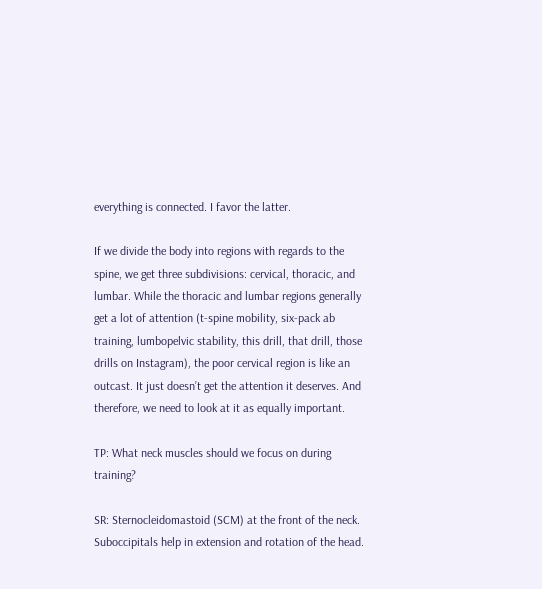everything is connected. I favor the latter.

If we divide the body into regions with regards to the spine, we get three subdivisions: cervical, thoracic, and lumbar. While the thoracic and lumbar regions generally get a lot of attention (t-spine mobility, six-pack ab training, lumbopelvic stability, this drill, that drill, those drills on Instagram), the poor cervical region is like an outcast. It just doesn’t get the attention it deserves. And therefore, we need to look at it as equally important.

TP: What neck muscles should we focus on during training?

SR: Sternocleidomastoid (SCM) at the front of the neck. Suboccipitals help in extension and rotation of the head.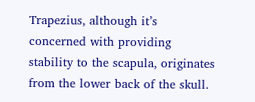Trapezius, although it’s concerned with providing stability to the scapula, originates from the lower back of the skull.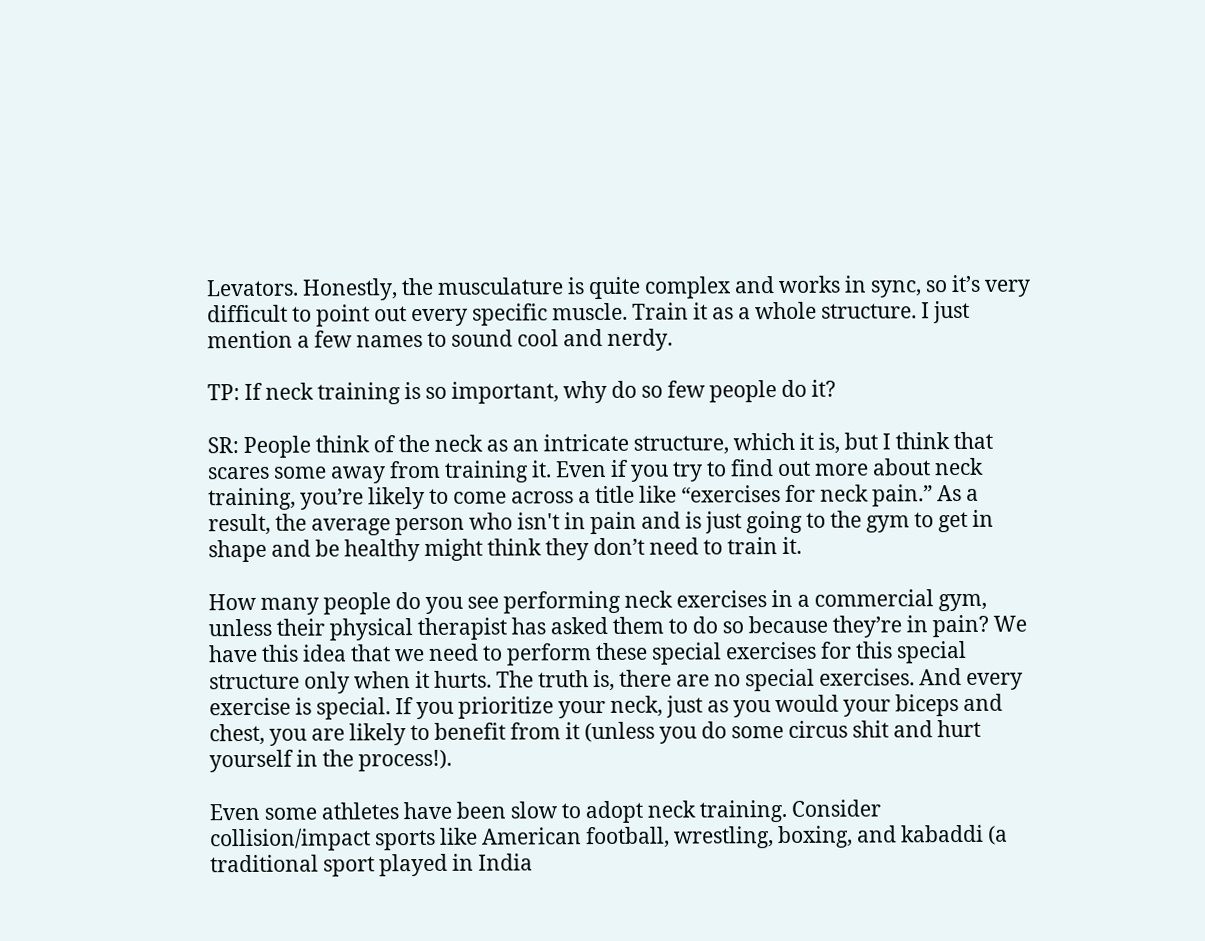Levators. Honestly, the musculature is quite complex and works in sync, so it’s very difficult to point out every specific muscle. Train it as a whole structure. I just mention a few names to sound cool and nerdy.

TP: If neck training is so important, why do so few people do it?

SR: People think of the neck as an intricate structure, which it is, but I think that scares some away from training it. Even if you try to find out more about neck training, you’re likely to come across a title like “exercises for neck pain.” As a result, the average person who isn't in pain and is just going to the gym to get in shape and be healthy might think they don’t need to train it.

How many people do you see performing neck exercises in a commercial gym, unless their physical therapist has asked them to do so because they’re in pain? We have this idea that we need to perform these special exercises for this special structure only when it hurts. The truth is, there are no special exercises. And every exercise is special. If you prioritize your neck, just as you would your biceps and chest, you are likely to benefit from it (unless you do some circus shit and hurt yourself in the process!).

Even some athletes have been slow to adopt neck training. Consider collision/impact sports like American football, wrestling, boxing, and kabaddi (a traditional sport played in India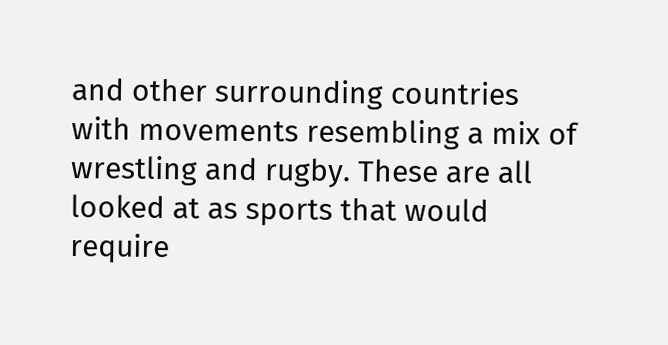and other surrounding countries with movements resembling a mix of wrestling and rugby. These are all looked at as sports that would require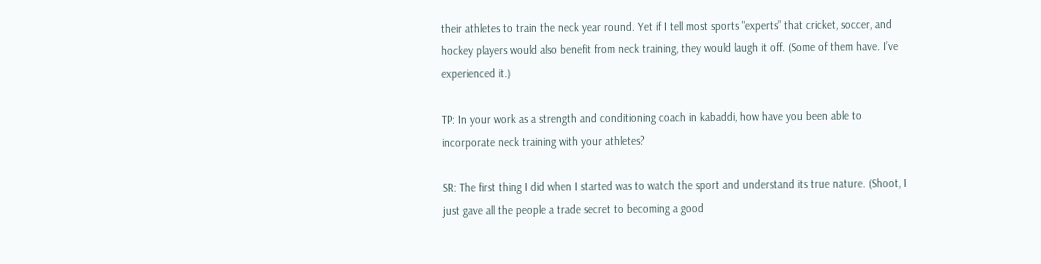their athletes to train the neck year round. Yet if I tell most sports "experts” that cricket, soccer, and hockey players would also benefit from neck training, they would laugh it off. (Some of them have. I’ve experienced it.)

TP: In your work as a strength and conditioning coach in kabaddi, how have you been able to incorporate neck training with your athletes?

SR: The first thing I did when I started was to watch the sport and understand its true nature. (Shoot, I just gave all the people a trade secret to becoming a good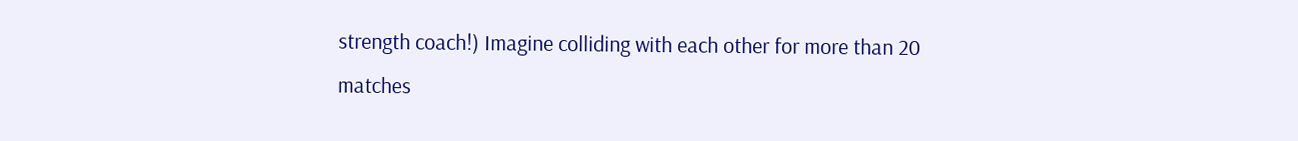strength coach!) Imagine colliding with each other for more than 20 matches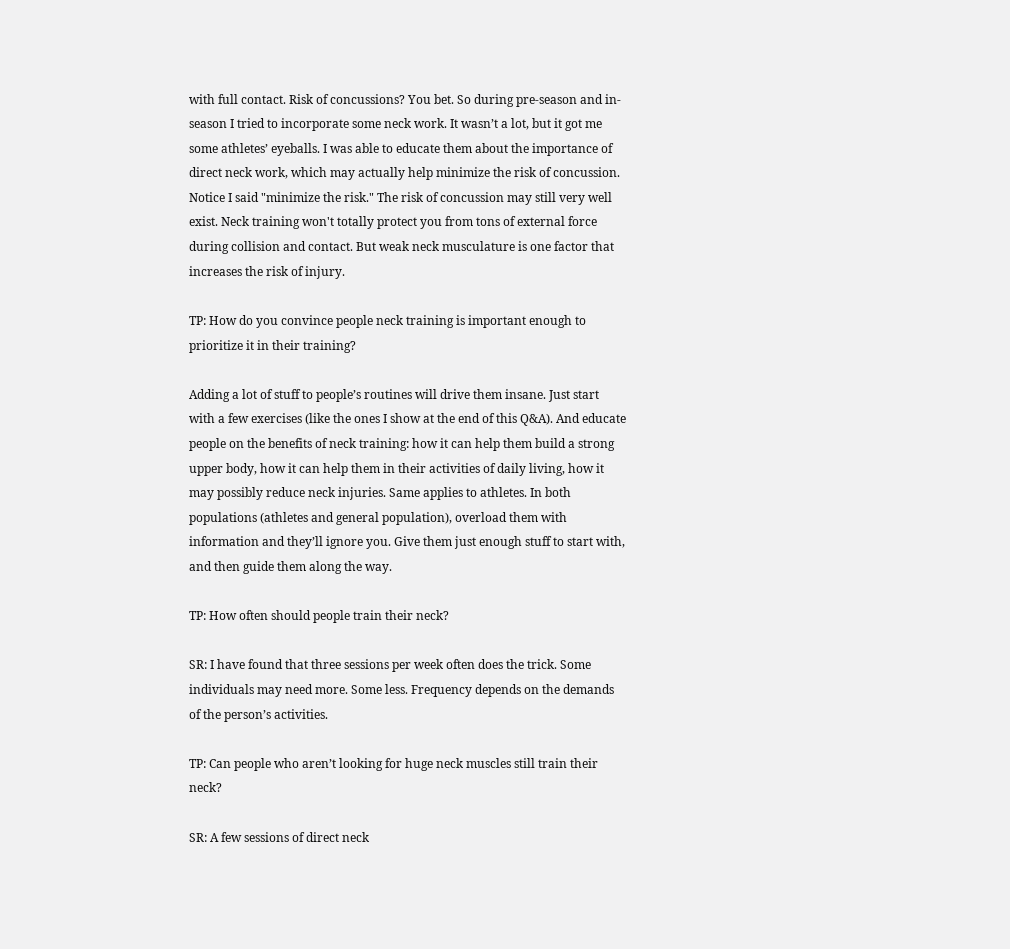with full contact. Risk of concussions? You bet. So during pre-season and in-season I tried to incorporate some neck work. It wasn’t a lot, but it got me some athletes’ eyeballs. I was able to educate them about the importance of direct neck work, which may actually help minimize the risk of concussion. Notice I said "minimize the risk." The risk of concussion may still very well exist. Neck training won't totally protect you from tons of external force during collision and contact. But weak neck musculature is one factor that increases the risk of injury.

TP: How do you convince people neck training is important enough to prioritize it in their training?

Adding a lot of stuff to people’s routines will drive them insane. Just start with a few exercises (like the ones I show at the end of this Q&A). And educate people on the benefits of neck training: how it can help them build a strong upper body, how it can help them in their activities of daily living, how it may possibly reduce neck injuries. Same applies to athletes. In both populations (athletes and general population), overload them with information and they’ll ignore you. Give them just enough stuff to start with, and then guide them along the way.

TP: How often should people train their neck?

SR: I have found that three sessions per week often does the trick. Some individuals may need more. Some less. Frequency depends on the demands of the person’s activities.

TP: Can people who aren’t looking for huge neck muscles still train their neck?

SR: A few sessions of direct neck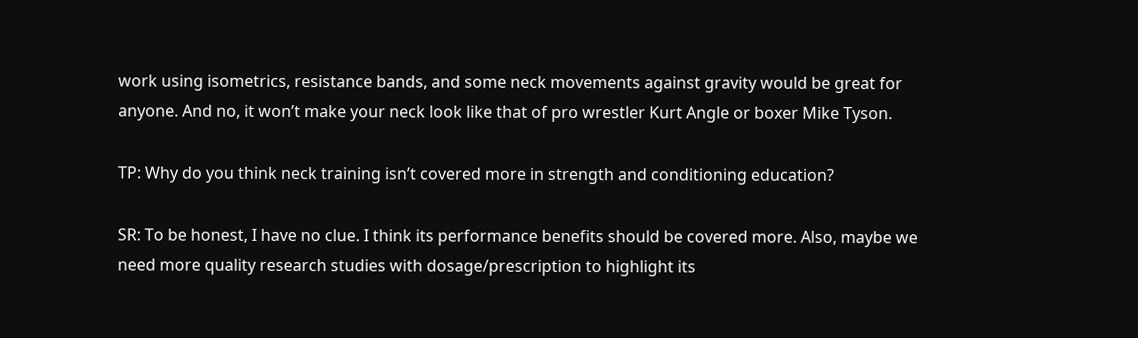work using isometrics, resistance bands, and some neck movements against gravity would be great for anyone. And no, it won’t make your neck look like that of pro wrestler Kurt Angle or boxer Mike Tyson.

TP: Why do you think neck training isn’t covered more in strength and conditioning education?

SR: To be honest, I have no clue. I think its performance benefits should be covered more. Also, maybe we need more quality research studies with dosage/prescription to highlight its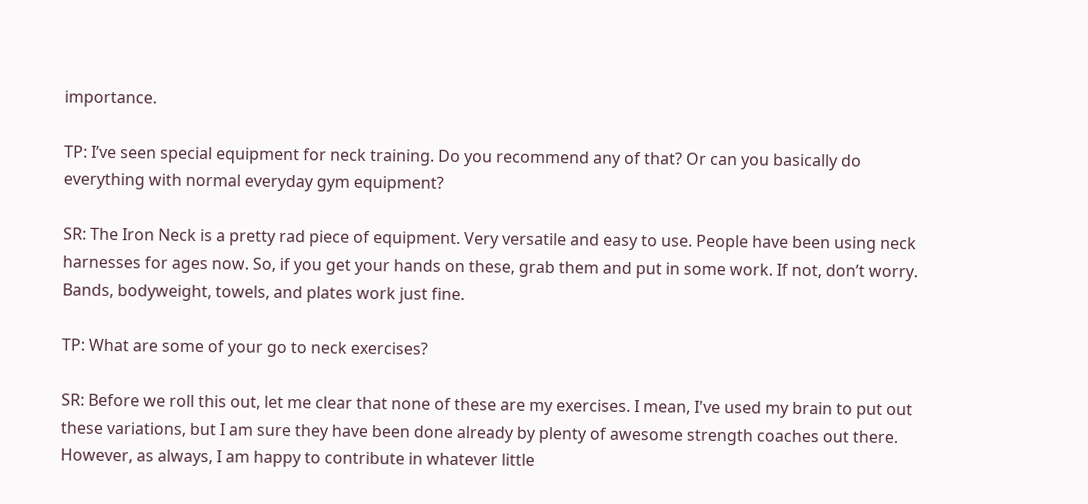importance.

TP: I’ve seen special equipment for neck training. Do you recommend any of that? Or can you basically do everything with normal everyday gym equipment?

SR: The Iron Neck is a pretty rad piece of equipment. Very versatile and easy to use. People have been using neck harnesses for ages now. So, if you get your hands on these, grab them and put in some work. If not, don’t worry. Bands, bodyweight, towels, and plates work just fine.

TP: What are some of your go to neck exercises?

SR: Before we roll this out, let me clear that none of these are my exercises. I mean, I've used my brain to put out these variations, but I am sure they have been done already by plenty of awesome strength coaches out there. However, as always, I am happy to contribute in whatever little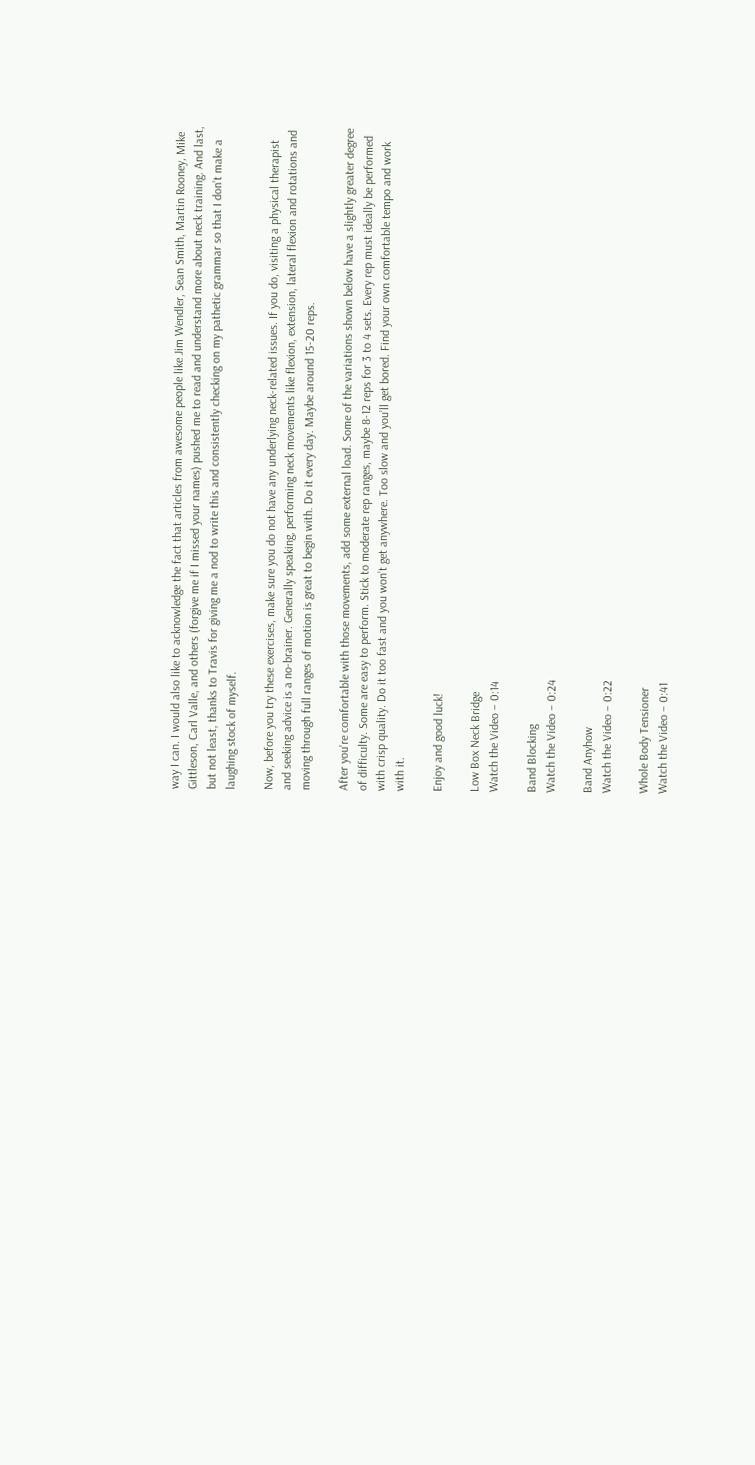way I can. I would also like to acknowledge the fact that articles from awesome people like Jim Wendler, Sean Smith, Martin Rooney, Mike Gittleson, Carl Valle, and others (forgive me if I missed your names) pushed me to read and understand more about neck training. And last, but not least, thanks to Travis for giving me a nod to write this and consistently checking on my pathetic grammar so that I don’t make a laughing stock of myself.

Now, before you try these exercises, make sure you do not have any underlying neck-related issues. If you do, visiting a physical therapist and seeking advice is a no-brainer. Generally speaking, performing neck movements like flexion, extension, lateral flexion and rotations and moving through full ranges of motion is great to begin with. Do it every day. Maybe around 15-20 reps.

After you're comfortable with those movements, add some external load. Some of the variations shown below have a slightly greater degree of difficulty. Some are easy to perform. Stick to moderate rep ranges, maybe 8-12 reps for 3 to 4 sets. Every rep must ideally be performed with crisp quality. Do it too fast and you won’t get anywhere. Too slow and you’ll get bored. Find your own comfortable tempo and work with it.

Enjoy and good luck!

Low Box Neck Bridge
Watch the Video – 0:14

Band Blocking
Watch the Video – 0:24

Band Anyhow
Watch the Video – 0:22

Whole Body Tensioner
Watch the Video – 0:41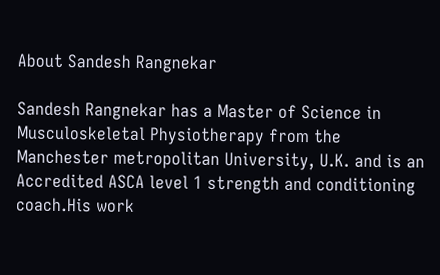About Sandesh Rangnekar

Sandesh Rangnekar has a Master of Science in Musculoskeletal Physiotherapy from the Manchester metropolitan University, U.K. and is an Accredited ASCA level 1 strength and conditioning coach.His work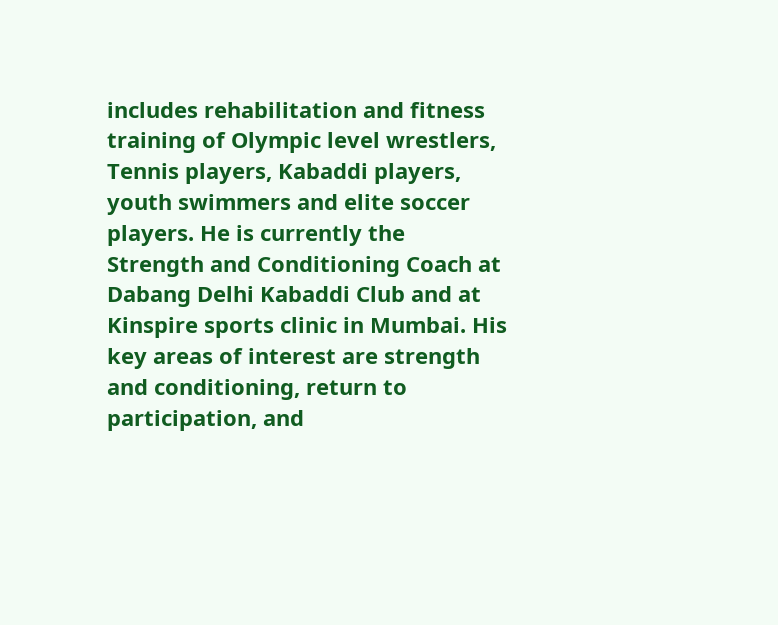includes rehabilitation and fitness training of Olympic level wrestlers, Tennis players, Kabaddi players, youth swimmers and elite soccer players. He is currently the Strength and Conditioning Coach at Dabang Delhi Kabaddi Club and at Kinspire sports clinic in Mumbai. His key areas of interest are strength and conditioning, return to participation, and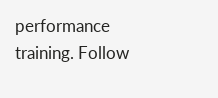performance training. Follow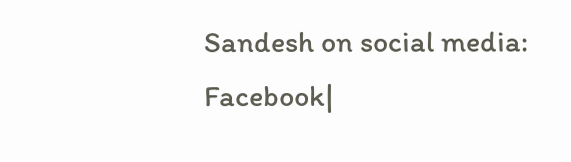Sandesh on social media: Facebook|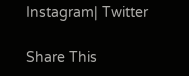Instagram| Twitter

Share This